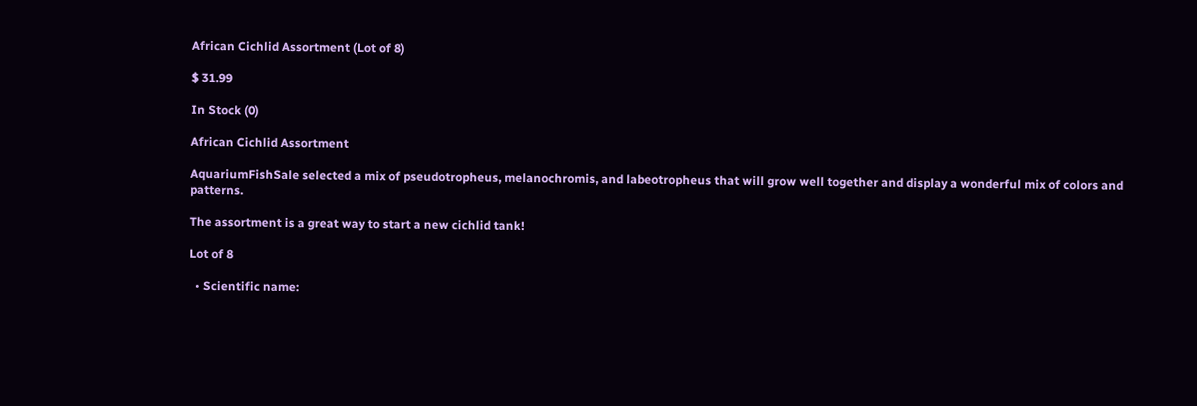African Cichlid Assortment (Lot of 8)

$ 31.99

In Stock (0)

African Cichlid Assortment

AquariumFishSale selected a mix of pseudotropheus, melanochromis, and labeotropheus that will grow well together and display a wonderful mix of colors and patterns.

The assortment is a great way to start a new cichlid tank!

Lot of 8

  • Scientific name: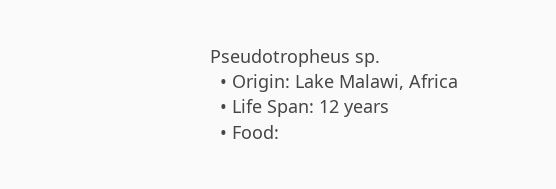Pseudotropheus sp.
  • Origin: Lake Malawi, Africa
  • Life Span: 12 years
  • Food: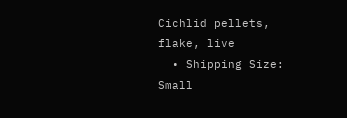Cichlid pellets, flake, live
  • Shipping Size: Small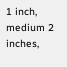1 inch, medium 2 inches,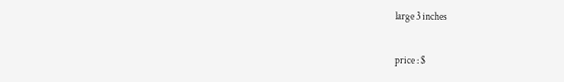large 3 inches

price : $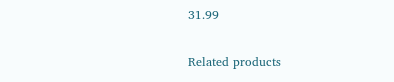31.99

Related products